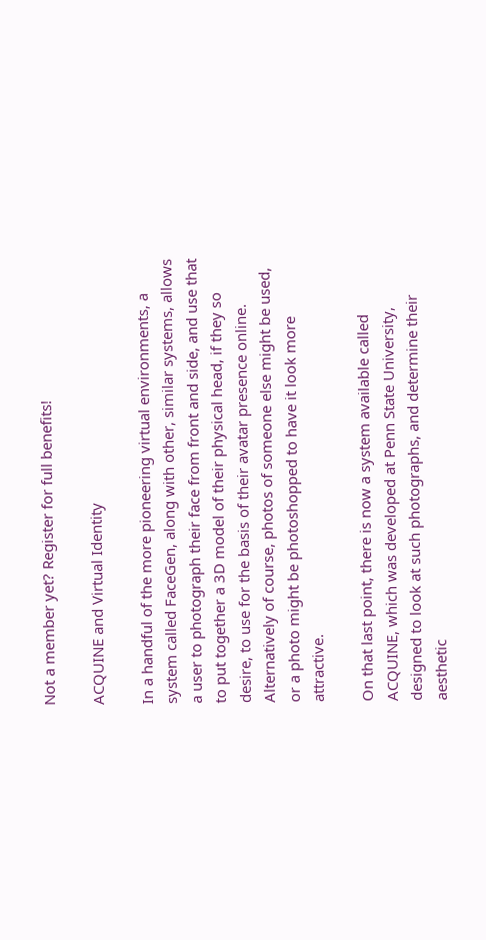Not a member yet? Register for full benefits!

ACQUINE and Virtual Identity

In a handful of the more pioneering virtual environments, a system called FaceGen, along with other, similar systems, allows a user to photograph their face from front and side, and use that to put together a 3D model of their physical head, if they so desire, to use for the basis of their avatar presence online. Alternatively of course, photos of someone else might be used, or a photo might be photoshopped to have it look more attractive.

On that last point, there is now a system available called ACQUINE, which was developed at Penn State University, designed to look at such photographs, and determine their aesthetic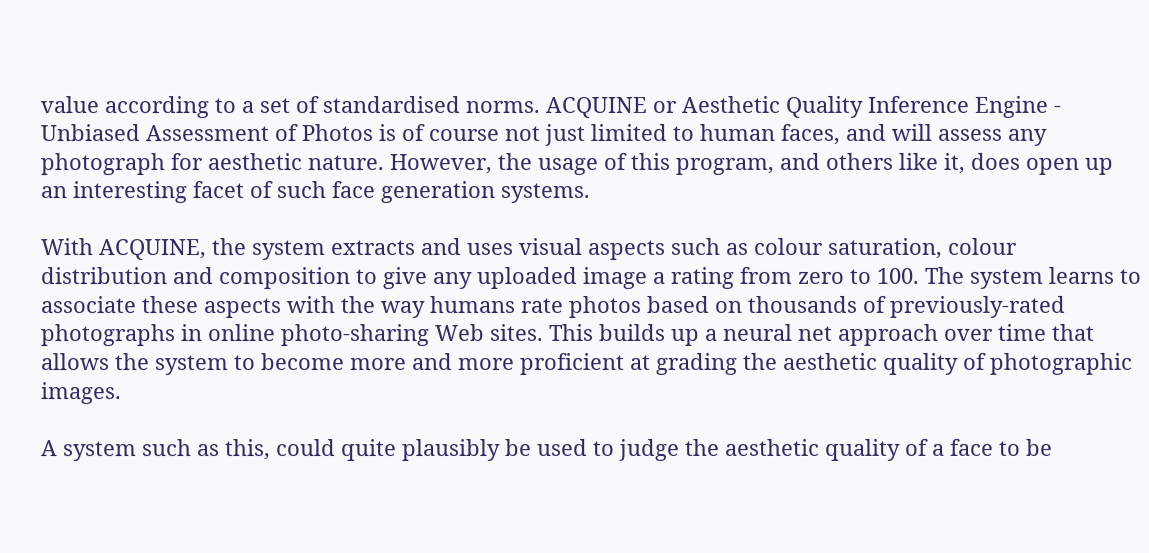value according to a set of standardised norms. ACQUINE or Aesthetic Quality Inference Engine - Unbiased Assessment of Photos is of course not just limited to human faces, and will assess any photograph for aesthetic nature. However, the usage of this program, and others like it, does open up an interesting facet of such face generation systems.

With ACQUINE, the system extracts and uses visual aspects such as colour saturation, colour distribution and composition to give any uploaded image a rating from zero to 100. The system learns to associate these aspects with the way humans rate photos based on thousands of previously-rated photographs in online photo-sharing Web sites. This builds up a neural net approach over time that allows the system to become more and more proficient at grading the aesthetic quality of photographic images.

A system such as this, could quite plausibly be used to judge the aesthetic quality of a face to be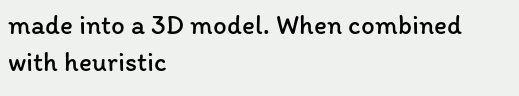made into a 3D model. When combined with heuristic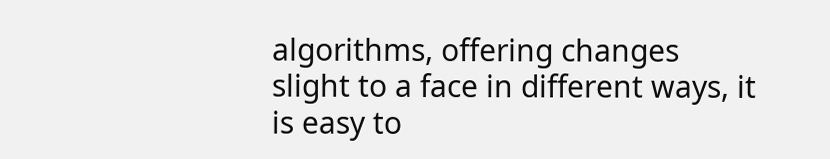algorithms, offering changes slight to a face in different ways, it is easy to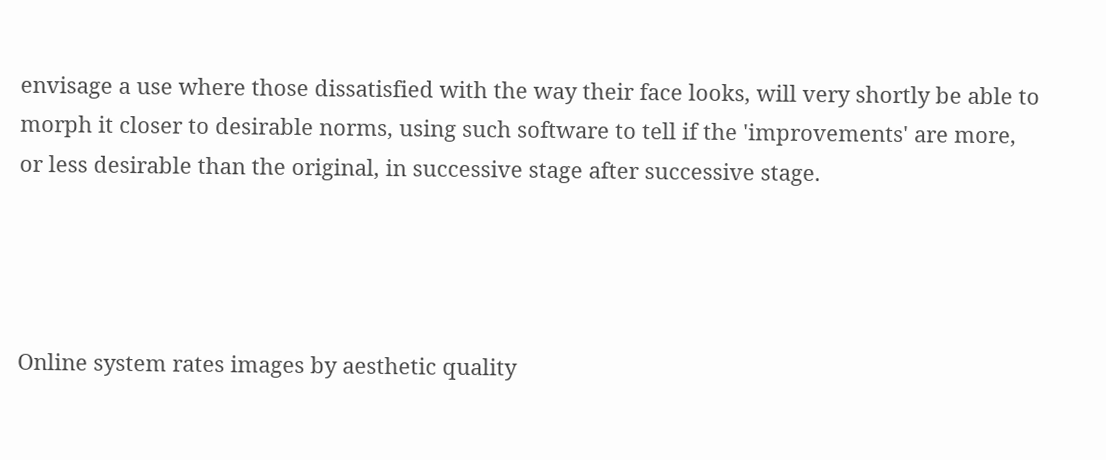envisage a use where those dissatisfied with the way their face looks, will very shortly be able to morph it closer to desirable norms, using such software to tell if the 'improvements' are more, or less desirable than the original, in successive stage after successive stage.




Online system rates images by aesthetic quality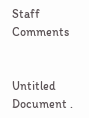Staff Comments


Untitled Document .